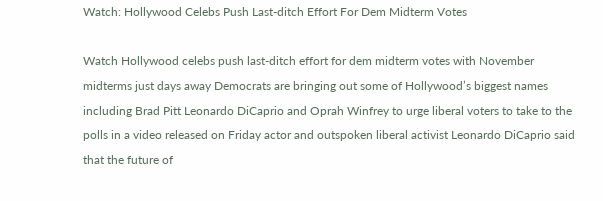Watch: Hollywood Celebs Push Last-ditch Effort For Dem Midterm Votes

Watch Hollywood celebs push last-ditch effort for dem midterm votes with November midterms just days away Democrats are bringing out some of Hollywood’s biggest names including Brad Pitt Leonardo DiCaprio and Oprah Winfrey to urge liberal voters to take to the polls in a video released on Friday actor and outspoken liberal activist Leonardo DiCaprio said that the future of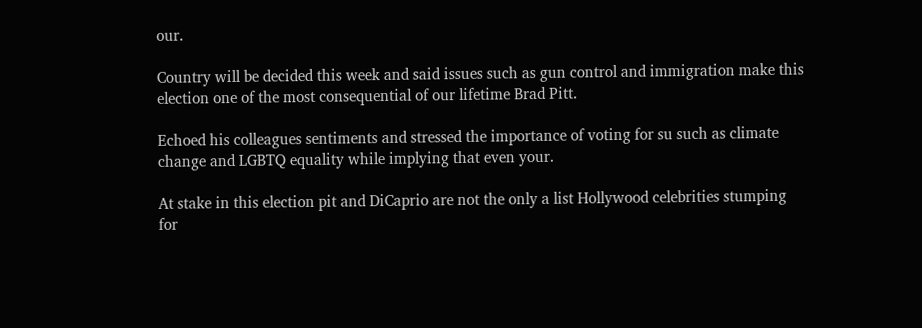our.

Country will be decided this week and said issues such as gun control and immigration make this election one of the most consequential of our lifetime Brad Pitt.

Echoed his colleagues sentiments and stressed the importance of voting for su such as climate change and LGBTQ equality while implying that even your.

At stake in this election pit and DiCaprio are not the only a list Hollywood celebrities stumping for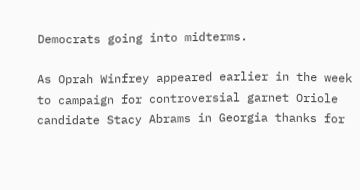Democrats going into midterms.

As Oprah Winfrey appeared earlier in the week to campaign for controversial garnet Oriole candidate Stacy Abrams in Georgia thanks for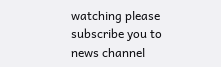watching please subscribe you to news channel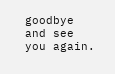goodbye and see you again.